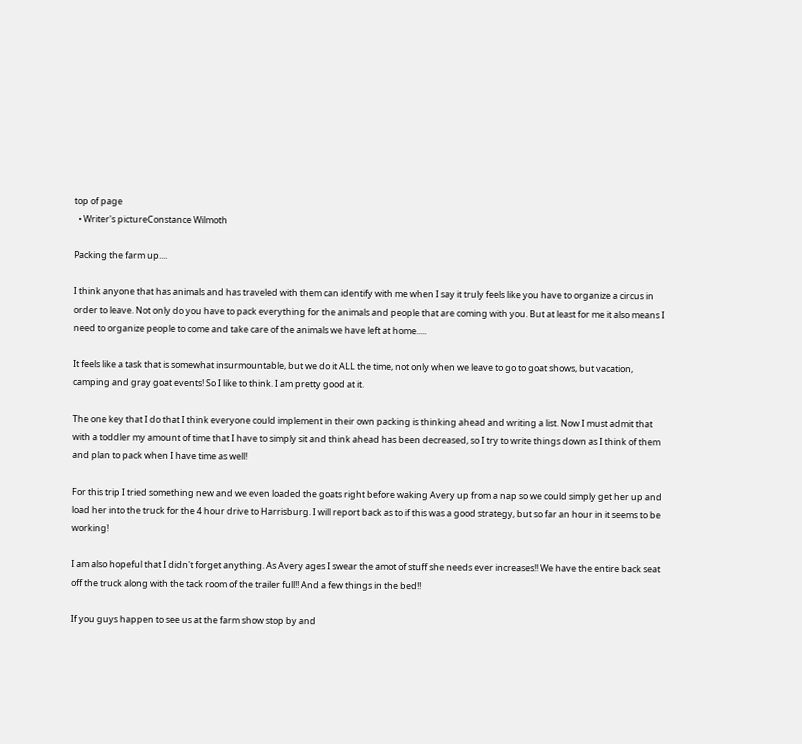top of page
  • Writer's pictureConstance Wilmoth

Packing the farm up....

I think anyone that has animals and has traveled with them can identify with me when I say it truly feels like you have to organize a circus in order to leave. Not only do you have to pack everything for the animals and people that are coming with you. But at least for me it also means I need to organize people to come and take care of the animals we have left at home.....

It feels like a task that is somewhat insurmountable, but we do it ALL the time, not only when we leave to go to goat shows, but vacation, camping and gray goat events! So I like to think. I am pretty good at it.

The one key that I do that I think everyone could implement in their own packing is thinking ahead and writing a list. Now I must admit that with a toddler my amount of time that I have to simply sit and think ahead has been decreased, so I try to write things down as I think of them and plan to pack when I have time as well!

For this trip I tried something new and we even loaded the goats right before waking Avery up from a nap so we could simply get her up and load her into the truck for the 4 hour drive to Harrisburg. I will report back as to if this was a good strategy, but so far an hour in it seems to be working!

I am also hopeful that I didn't forget anything. As Avery ages I swear the amot of stuff she needs ever increases!! We have the entire back seat off the truck along with the tack room of the trailer full!! And a few things in the bed!!

If you guys happen to see us at the farm show stop by and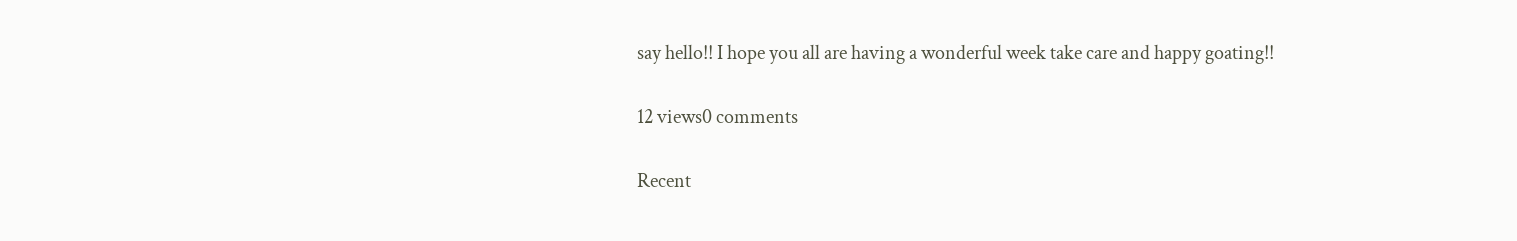say hello!! I hope you all are having a wonderful week take care and happy goating!!

12 views0 comments

Recent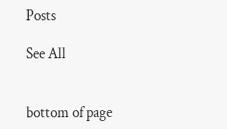Posts

See All


bottom of page